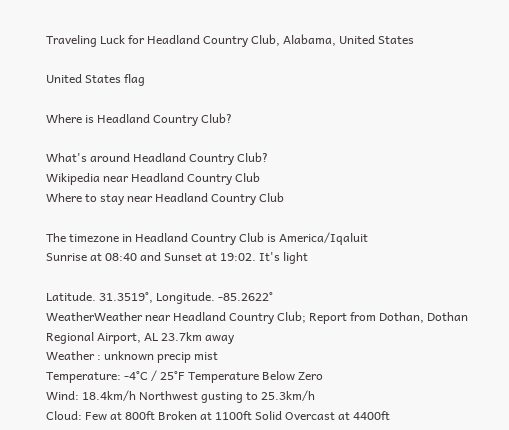Traveling Luck for Headland Country Club, Alabama, United States

United States flag

Where is Headland Country Club?

What's around Headland Country Club?
Wikipedia near Headland Country Club
Where to stay near Headland Country Club

The timezone in Headland Country Club is America/Iqaluit
Sunrise at 08:40 and Sunset at 19:02. It's light

Latitude. 31.3519°, Longitude. -85.2622°
WeatherWeather near Headland Country Club; Report from Dothan, Dothan Regional Airport, AL 23.7km away
Weather : unknown precip mist
Temperature: -4°C / 25°F Temperature Below Zero
Wind: 18.4km/h Northwest gusting to 25.3km/h
Cloud: Few at 800ft Broken at 1100ft Solid Overcast at 4400ft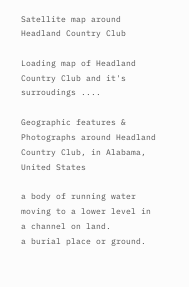Satellite map around Headland Country Club

Loading map of Headland Country Club and it's surroudings ....

Geographic features & Photographs around Headland Country Club, in Alabama, United States

a body of running water moving to a lower level in a channel on land.
a burial place or ground.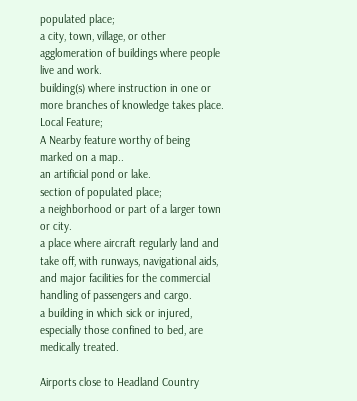populated place;
a city, town, village, or other agglomeration of buildings where people live and work.
building(s) where instruction in one or more branches of knowledge takes place.
Local Feature;
A Nearby feature worthy of being marked on a map..
an artificial pond or lake.
section of populated place;
a neighborhood or part of a larger town or city.
a place where aircraft regularly land and take off, with runways, navigational aids, and major facilities for the commercial handling of passengers and cargo.
a building in which sick or injured, especially those confined to bed, are medically treated.

Airports close to Headland Country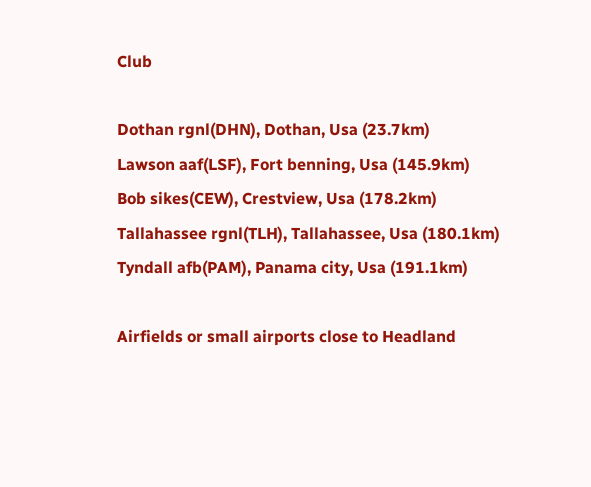Club

Dothan rgnl(DHN), Dothan, Usa (23.7km)
Lawson aaf(LSF), Fort benning, Usa (145.9km)
Bob sikes(CEW), Crestview, Usa (178.2km)
Tallahassee rgnl(TLH), Tallahassee, Usa (180.1km)
Tyndall afb(PAM), Panama city, Usa (191.1km)

Airfields or small airports close to Headland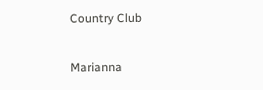Country Club

Marianna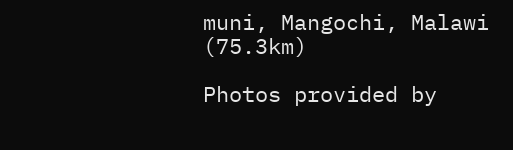muni, Mangochi, Malawi (75.3km)

Photos provided by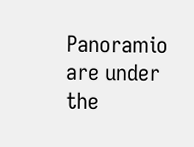Panoramio are under the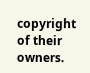copyright of their owners.